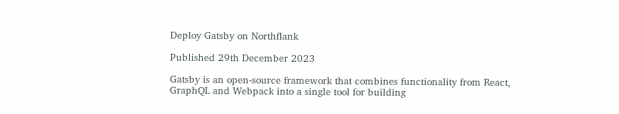Deploy Gatsby on Northflank

Published 29th December 2023

Gatsby is an open-source framework that combines functionality from React, GraphQL and Webpack into a single tool for building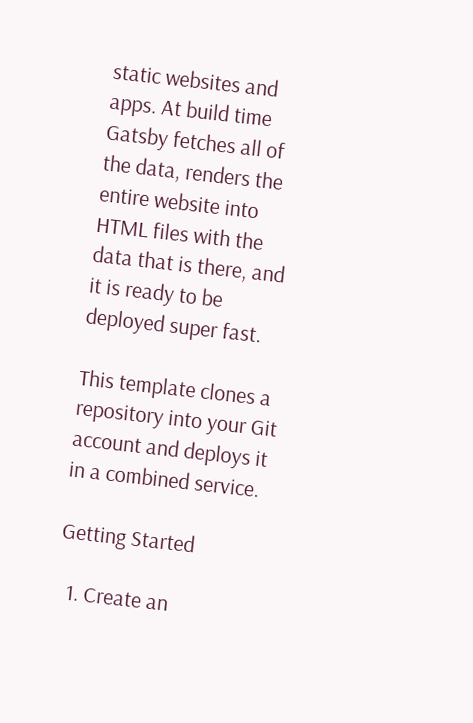static websites and apps. At build time Gatsby fetches all of the data, renders the entire website into HTML files with the data that is there, and it is ready to be deployed super fast.

This template clones a repository into your Git account and deploys it in a combined service.

Getting Started

  1. Create an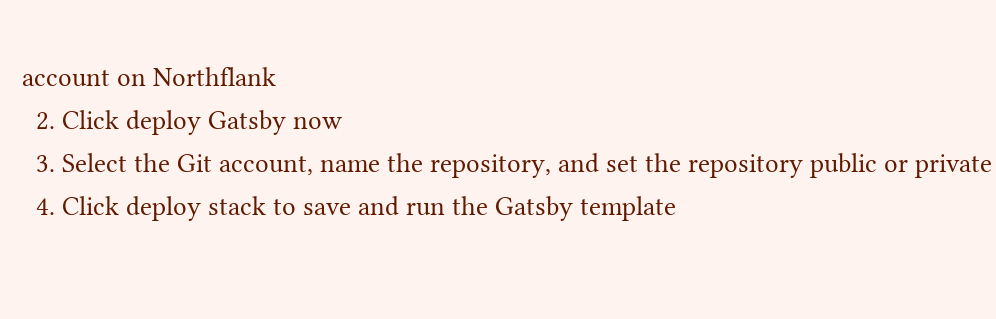account on Northflank
  2. Click deploy Gatsby now
  3. Select the Git account, name the repository, and set the repository public or private
  4. Click deploy stack to save and run the Gatsby template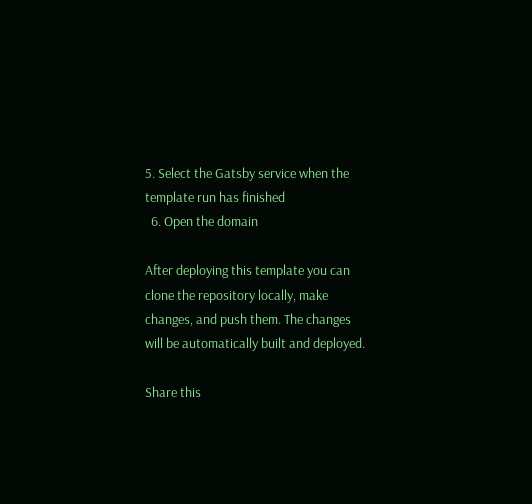5. Select the Gatsby service when the template run has finished
  6. Open the domain

After deploying this template you can clone the repository locally, make changes, and push them. The changes will be automatically built and deployed.

Share this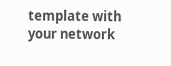template with your network